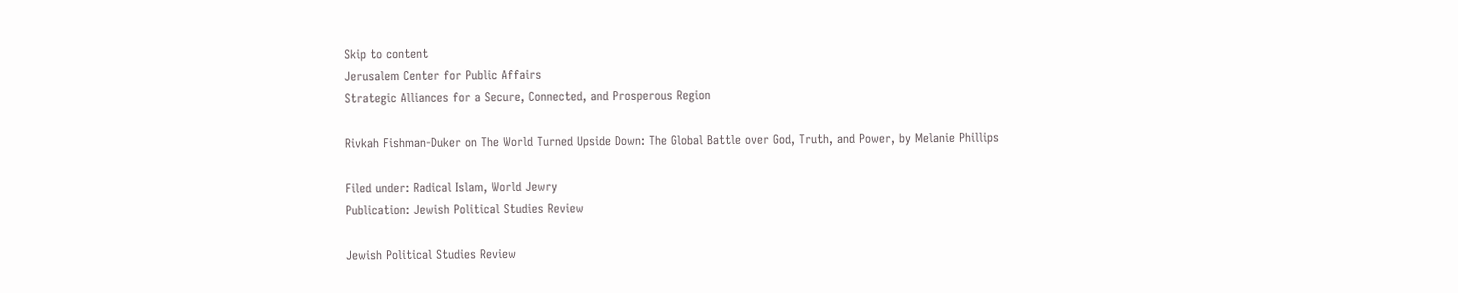Skip to content
Jerusalem Center for Public Affairs
Strategic Alliances for a Secure, Connected, and Prosperous Region

Rivkah Fishman-Duker on The World Turned Upside Down: The Global Battle over God, Truth, and Power, by Melanie Phillips

Filed under: Radical Islam, World Jewry
Publication: Jewish Political Studies Review

Jewish Political Studies Review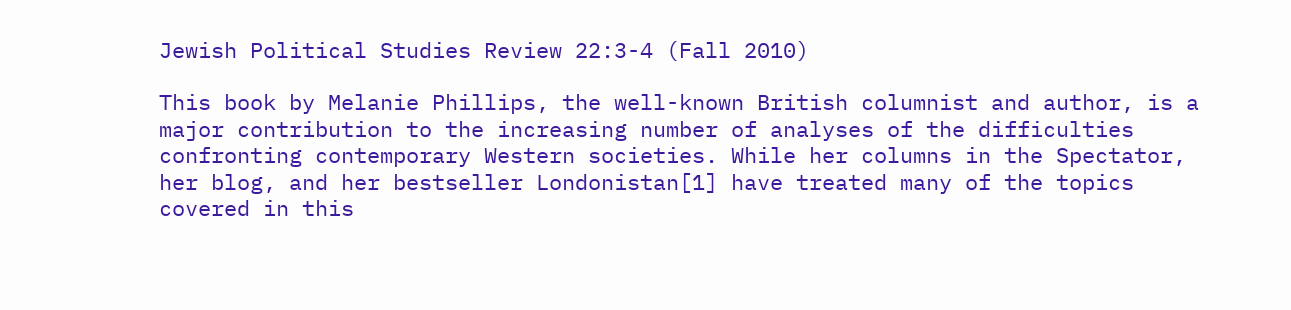Jewish Political Studies Review 22:3-4 (Fall 2010)

This book by Melanie Phillips, the well-known British columnist and author, is a major contribution to the increasing number of analyses of the difficulties confronting contemporary Western societies. While her columns in the Spectator, her blog, and her bestseller Londonistan[1] have treated many of the topics covered in this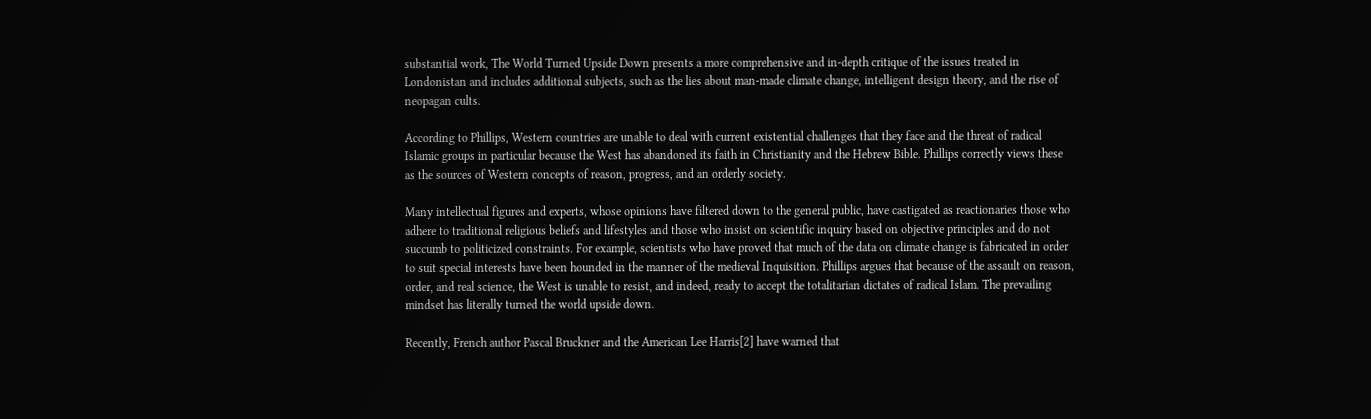substantial work, The World Turned Upside Down presents a more comprehensive and in-depth critique of the issues treated in Londonistan and includes additional subjects, such as the lies about man-made climate change, intelligent design theory, and the rise of neopagan cults.

According to Phillips, Western countries are unable to deal with current existential challenges that they face and the threat of radical Islamic groups in particular because the West has abandoned its faith in Christianity and the Hebrew Bible. Phillips correctly views these as the sources of Western concepts of reason, progress, and an orderly society.

Many intellectual figures and experts, whose opinions have filtered down to the general public, have castigated as reactionaries those who adhere to traditional religious beliefs and lifestyles and those who insist on scientific inquiry based on objective principles and do not succumb to politicized constraints. For example, scientists who have proved that much of the data on climate change is fabricated in order to suit special interests have been hounded in the manner of the medieval Inquisition. Phillips argues that because of the assault on reason, order, and real science, the West is unable to resist, and indeed, ready to accept the totalitarian dictates of radical Islam. The prevailing mindset has literally turned the world upside down.

Recently, French author Pascal Bruckner and the American Lee Harris[2] have warned that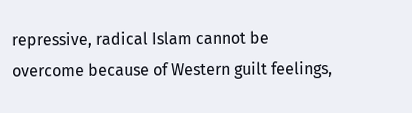repressive, radical Islam cannot be overcome because of Western guilt feelings,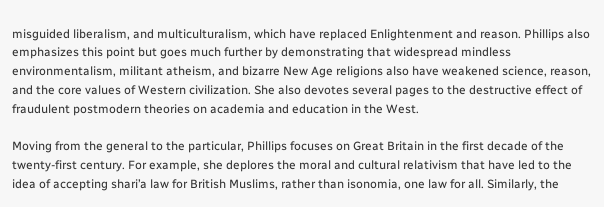misguided liberalism, and multiculturalism, which have replaced Enlightenment and reason. Phillips also emphasizes this point but goes much further by demonstrating that widespread mindless environmentalism, militant atheism, and bizarre New Age religions also have weakened science, reason, and the core values of Western civilization. She also devotes several pages to the destructive effect of fraudulent postmodern theories on academia and education in the West.

Moving from the general to the particular, Phillips focuses on Great Britain in the first decade of the twenty-first century. For example, she deplores the moral and cultural relativism that have led to the idea of accepting shari’a law for British Muslims, rather than isonomia, one law for all. Similarly, the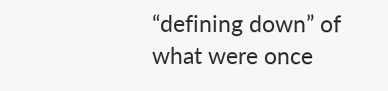“defining down” of what were once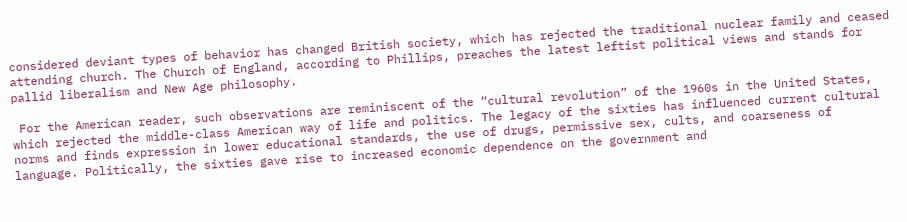considered deviant types of behavior has changed British society, which has rejected the traditional nuclear family and ceased attending church. The Church of England, according to Phillips, preaches the latest leftist political views and stands for pallid liberalism and New Age philosophy.

 For the American reader, such observations are reminiscent of the “cultural revolution” of the 1960s in the United States, which rejected the middle-class American way of life and politics. The legacy of the sixties has influenced current cultural norms and finds expression in lower educational standards, the use of drugs, permissive sex, cults, and coarseness of language. Politically, the sixties gave rise to increased economic dependence on the government and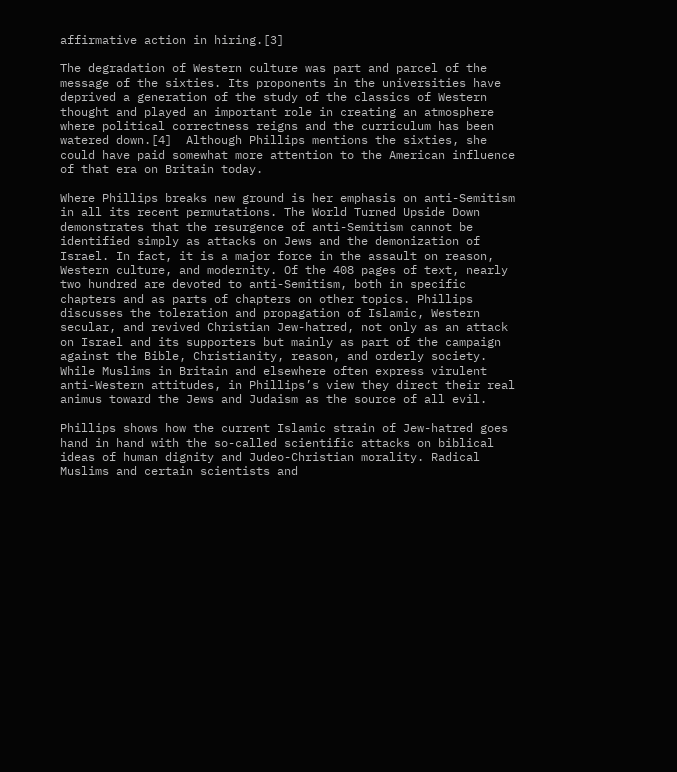affirmative action in hiring.[3]

The degradation of Western culture was part and parcel of the message of the sixties. Its proponents in the universities have deprived a generation of the study of the classics of Western thought and played an important role in creating an atmosphere where political correctness reigns and the curriculum has been watered down.[4]  Although Phillips mentions the sixties, she could have paid somewhat more attention to the American influence of that era on Britain today.

Where Phillips breaks new ground is her emphasis on anti-Semitism in all its recent permutations. The World Turned Upside Down demonstrates that the resurgence of anti-Semitism cannot be identified simply as attacks on Jews and the demonization of Israel. In fact, it is a major force in the assault on reason, Western culture, and modernity. Of the 408 pages of text, nearly two hundred are devoted to anti-Semitism, both in specific chapters and as parts of chapters on other topics. Phillips discusses the toleration and propagation of Islamic, Western secular, and revived Christian Jew-hatred, not only as an attack on Israel and its supporters but mainly as part of the campaign against the Bible, Christianity, reason, and orderly society. While Muslims in Britain and elsewhere often express virulent anti-Western attitudes, in Phillips’s view they direct their real animus toward the Jews and Judaism as the source of all evil.

Phillips shows how the current Islamic strain of Jew-hatred goes hand in hand with the so-called scientific attacks on biblical ideas of human dignity and Judeo-Christian morality. Radical Muslims and certain scientists and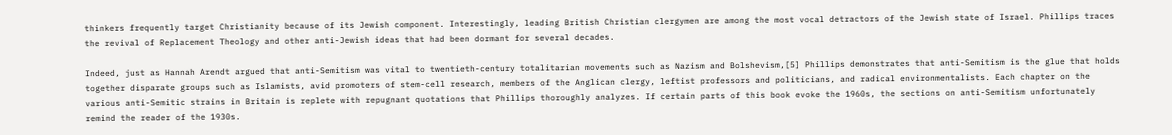thinkers frequently target Christianity because of its Jewish component. Interestingly, leading British Christian clergymen are among the most vocal detractors of the Jewish state of Israel. Phillips traces the revival of Replacement Theology and other anti-Jewish ideas that had been dormant for several decades.

Indeed, just as Hannah Arendt argued that anti-Semitism was vital to twentieth-century totalitarian movements such as Nazism and Bolshevism,[5] Phillips demonstrates that anti-Semitism is the glue that holds together disparate groups such as Islamists, avid promoters of stem-cell research, members of the Anglican clergy, leftist professors and politicians, and radical environmentalists. Each chapter on the various anti-Semitic strains in Britain is replete with repugnant quotations that Phillips thoroughly analyzes. If certain parts of this book evoke the 1960s, the sections on anti-Semitism unfortunately remind the reader of the 1930s.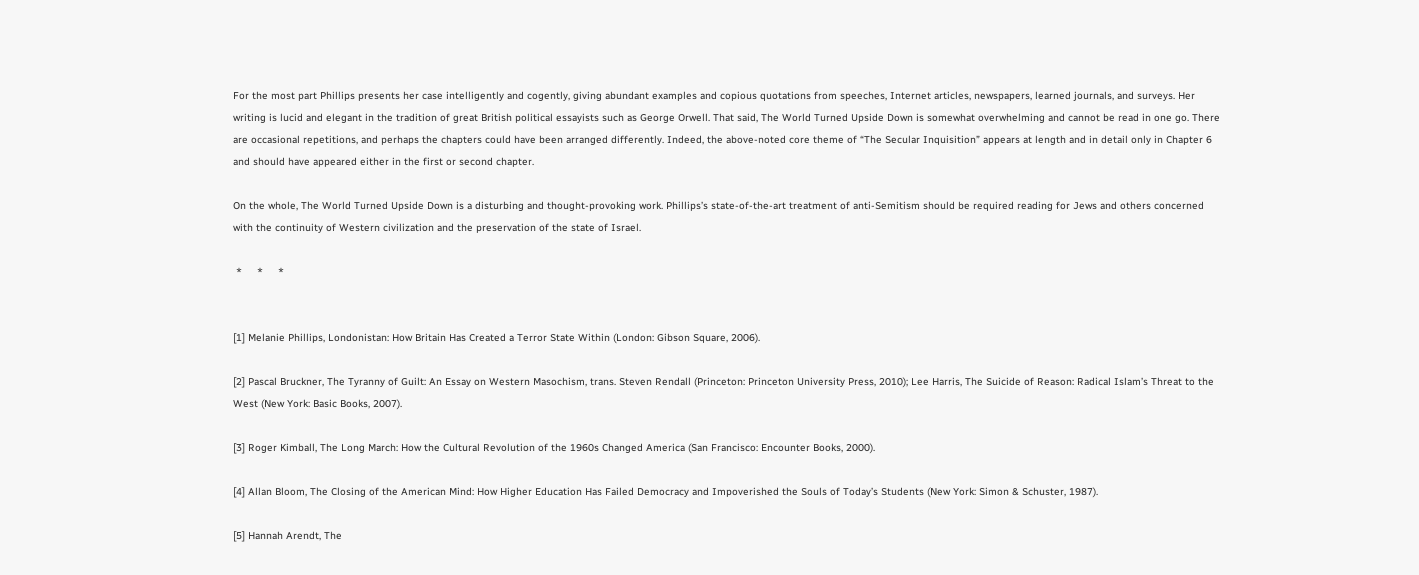For the most part Phillips presents her case intelligently and cogently, giving abundant examples and copious quotations from speeches, Internet articles, newspapers, learned journals, and surveys. Her writing is lucid and elegant in the tradition of great British political essayists such as George Orwell. That said, The World Turned Upside Down is somewhat overwhelming and cannot be read in one go. There are occasional repetitions, and perhaps the chapters could have been arranged differently. Indeed, the above-noted core theme of “The Secular Inquisition” appears at length and in detail only in Chapter 6 and should have appeared either in the first or second chapter.

On the whole, The World Turned Upside Down is a disturbing and thought-provoking work. Phillips’s state-of-the-art treatment of anti-Semitism should be required reading for Jews and others concerned with the continuity of Western civilization and the preservation of the state of Israel.

 *     *     *


[1] Melanie Phillips, Londonistan: How Britain Has Created a Terror State Within (London: Gibson Square, 2006).

[2] Pascal Bruckner, The Tyranny of Guilt: An Essay on Western Masochism, trans. Steven Rendall (Princeton: Princeton University Press, 2010); Lee Harris, The Suicide of Reason: Radical Islam’s Threat to the West (New York: Basic Books, 2007).

[3] Roger Kimball, The Long March: How the Cultural Revolution of the 1960s Changed America (San Francisco: Encounter Books, 2000).

[4] Allan Bloom, The Closing of the American Mind: How Higher Education Has Failed Democracy and Impoverished the Souls of Today’s Students (New York: Simon & Schuster, 1987).

[5] Hannah Arendt, The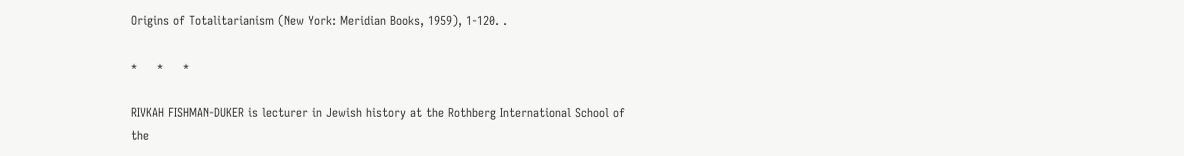Origins of Totalitarianism (New York: Meridian Books, 1959), 1-120. .

*     *     *

RIVKAH FISHMAN-DUKER is lecturer in Jewish history at the Rothberg International School of the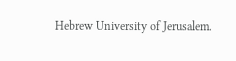Hebrew University of Jerusalem.